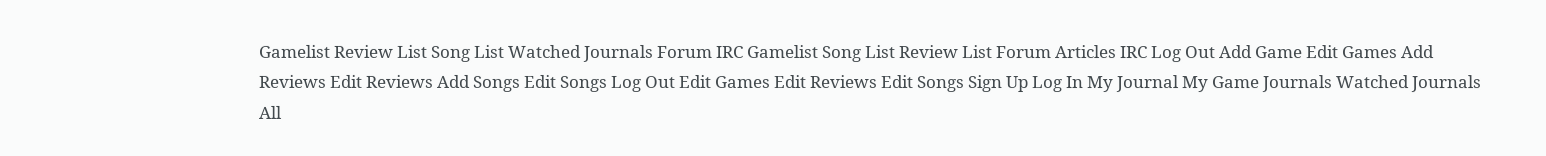Gamelist Review List Song List Watched Journals Forum IRC Gamelist Song List Review List Forum Articles IRC Log Out Add Game Edit Games Add Reviews Edit Reviews Add Songs Edit Songs Log Out Edit Games Edit Reviews Edit Songs Sign Up Log In My Journal My Game Journals Watched Journals All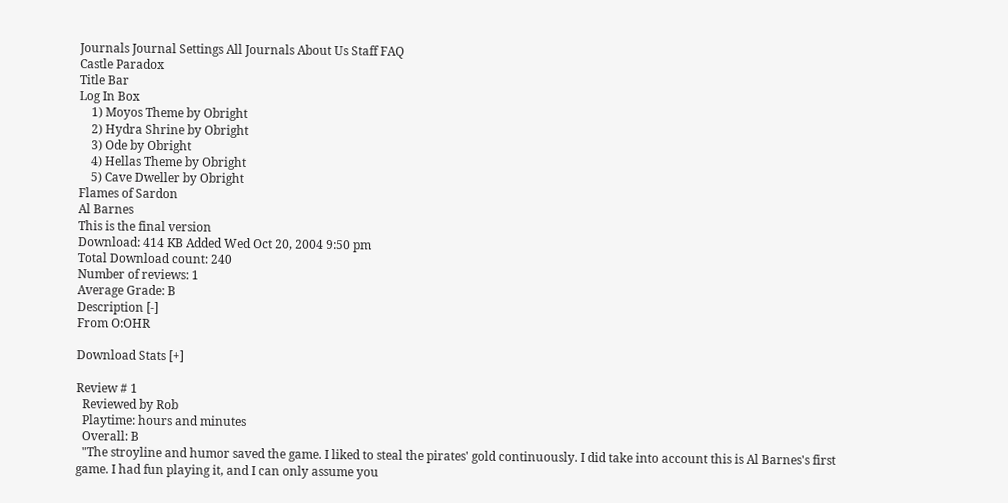Journals Journal Settings All Journals About Us Staff FAQ
Castle Paradox
Title Bar
Log In Box
    1) Moyos Theme by Obright
    2) Hydra Shrine by Obright
    3) Ode by Obright
    4) Hellas Theme by Obright
    5) Cave Dweller by Obright
Flames of Sardon
Al Barnes
This is the final version
Download: 414 KB Added Wed Oct 20, 2004 9:50 pm
Total Download count: 240
Number of reviews: 1
Average Grade: B
Description [-]
From O:OHR

Download Stats [+]

Review # 1
  Reviewed by Rob
  Playtime: hours and minutes
  Overall: B
  "The stroyline and humor saved the game. I liked to steal the pirates' gold continuously. I did take into account this is Al Barnes's first game. I had fun playing it, and I can only assume you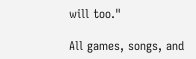will too."

All games, songs, and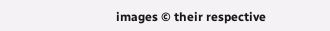images © their respective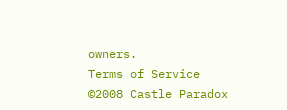owners.
Terms of Service
©2008 Castle Paradox